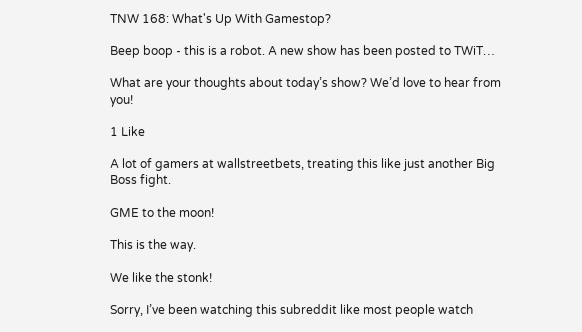TNW 168: What's Up With Gamestop?

Beep boop - this is a robot. A new show has been posted to TWiT…

What are your thoughts about today’s show? We’d love to hear from you!

1 Like

A lot of gamers at wallstreetbets, treating this like just another Big Boss fight.

GME to the moon!

This is the way.

We like the stonk!

Sorry, I’ve been watching this subreddit like most people watch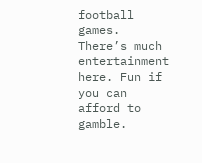football games. There’s much entertainment here. Fun if you can afford to gamble.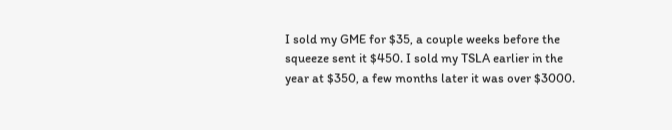I sold my GME for $35, a couple weeks before the squeeze sent it $450. I sold my TSLA earlier in the year at $350, a few months later it was over $3000.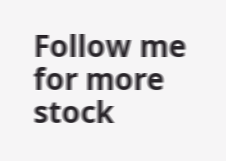Follow me for more stock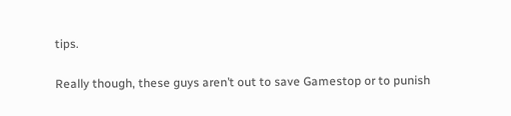tips.

Really though, these guys aren’t out to save Gamestop or to punish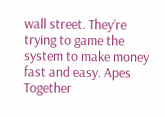wall street. They’re trying to game the system to make money fast and easy. Apes Together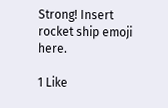Strong! Insert rocket ship emoji here.

1 Like